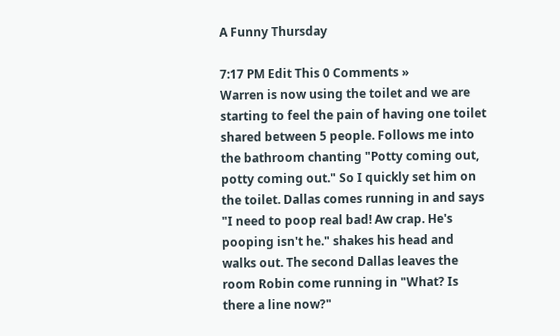A Funny Thursday

7:17 PM Edit This 0 Comments »
Warren is now using the toilet and we are starting to feel the pain of having one toilet shared between 5 people. Follows me into the bathroom chanting "Potty coming out, potty coming out." So I quickly set him on the toilet. Dallas comes running in and says "I need to poop real bad! Aw crap. He's pooping isn't he." shakes his head and walks out. The second Dallas leaves the room Robin come running in "What? Is there a line now?"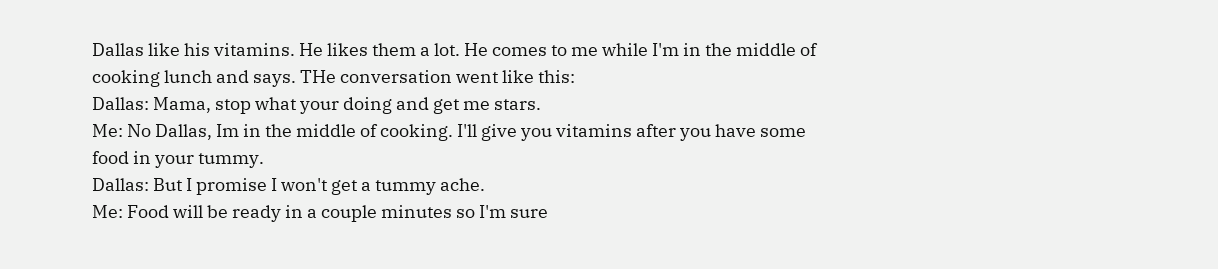Dallas like his vitamins. He likes them a lot. He comes to me while I'm in the middle of cooking lunch and says. THe conversation went like this:
Dallas: Mama, stop what your doing and get me stars.
Me: No Dallas, Im in the middle of cooking. I'll give you vitamins after you have some food in your tummy.
Dallas: But I promise I won't get a tummy ache.
Me: Food will be ready in a couple minutes so I'm sure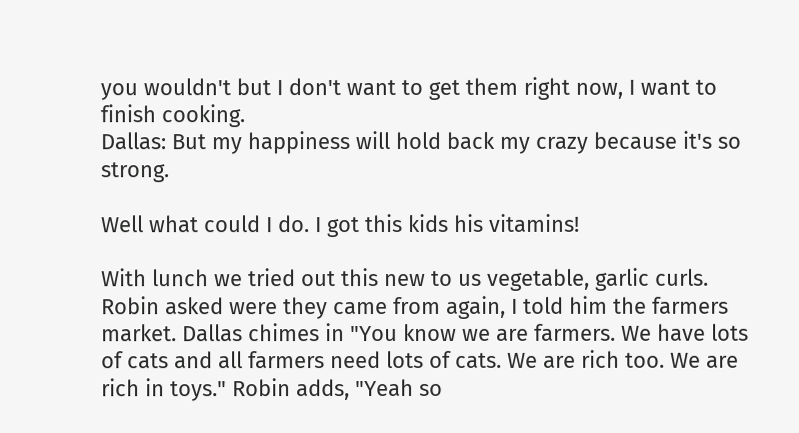you wouldn't but I don't want to get them right now, I want to finish cooking.
Dallas: But my happiness will hold back my crazy because it's so strong.

Well what could I do. I got this kids his vitamins!

With lunch we tried out this new to us vegetable, garlic curls. Robin asked were they came from again, I told him the farmers market. Dallas chimes in "You know we are farmers. We have lots of cats and all farmers need lots of cats. We are rich too. We are rich in toys." Robin adds, "Yeah so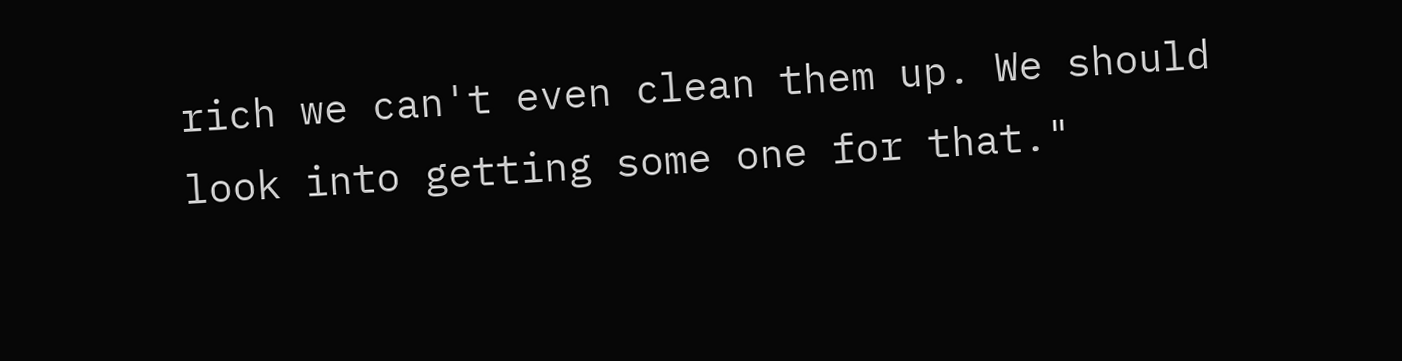rich we can't even clean them up. We should look into getting some one for that."